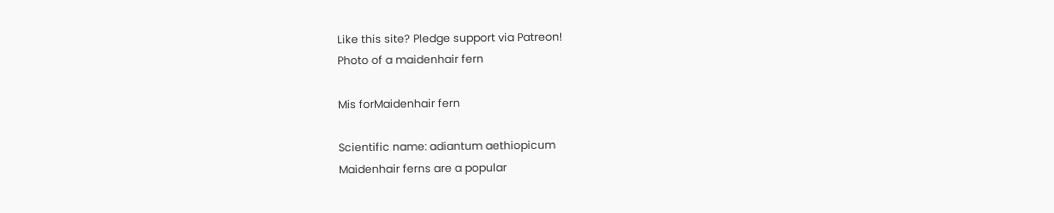Like this site? Pledge support via Patreon!
Photo of a maidenhair fern

Mis forMaidenhair fern

Scientific name: adiantum aethiopicum
Maidenhair ferns are a popular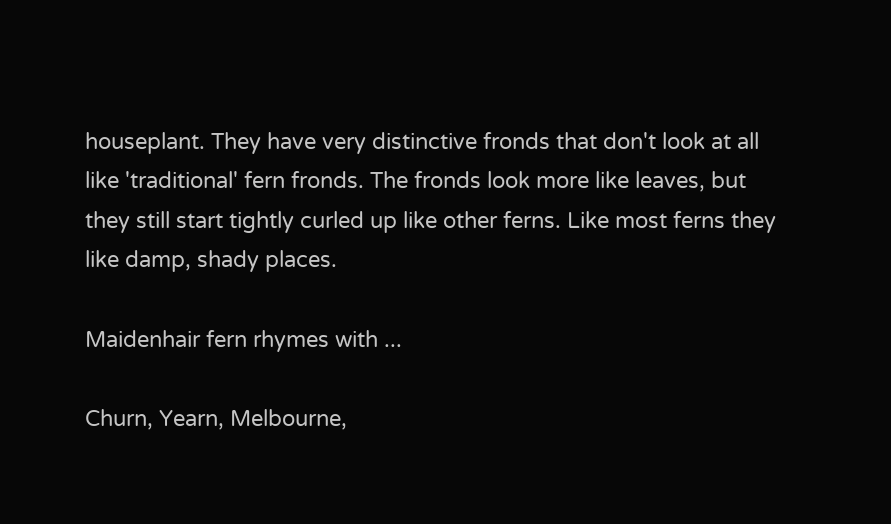houseplant. They have very distinctive fronds that don't look at all like 'traditional' fern fronds. The fronds look more like leaves, but they still start tightly curled up like other ferns. Like most ferns they like damp, shady places.

Maidenhair fern rhymes with ...

Churn, Yearn, Melbourne,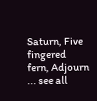Saturn, Five fingered fern, Adjourn ... see all